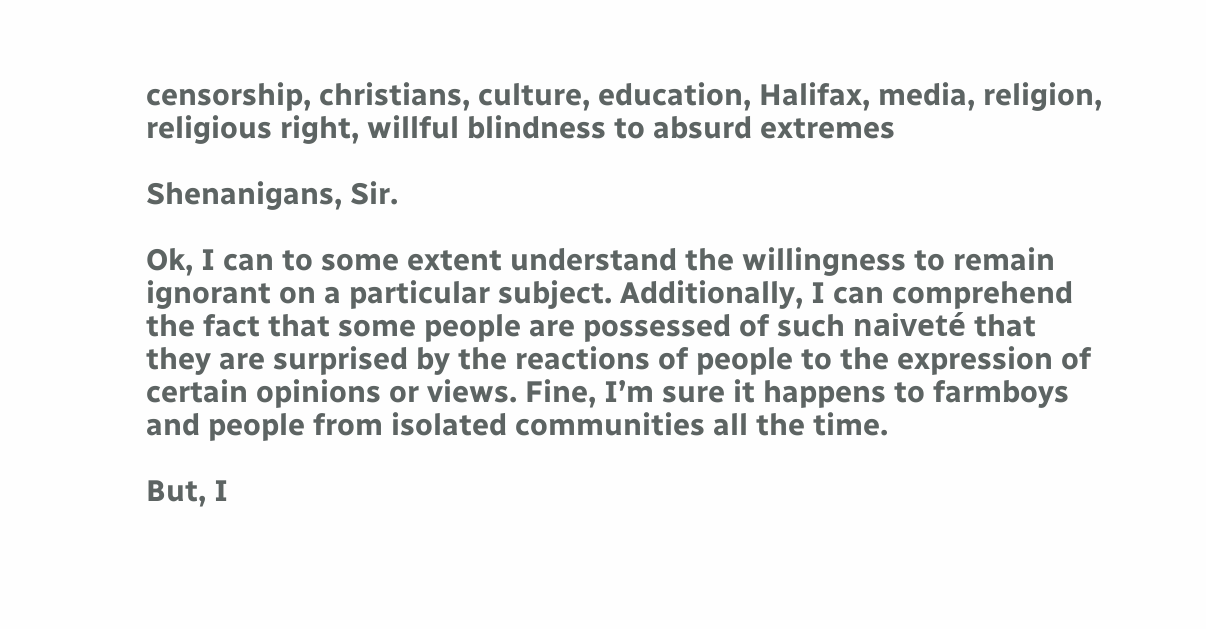censorship, christians, culture, education, Halifax, media, religion, religious right, willful blindness to absurd extremes

Shenanigans, Sir.

Ok, I can to some extent understand the willingness to remain ignorant on a particular subject. Additionally, I can comprehend the fact that some people are possessed of such naiveté that they are surprised by the reactions of people to the expression of certain opinions or views. Fine, I’m sure it happens to farmboys and people from isolated communities all the time.

But, I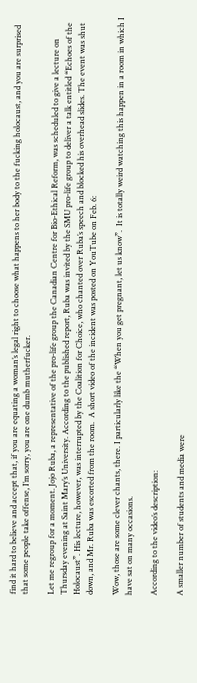find it hard to believe and accept that, if you are equating a woman’s legal right to choose what happens to her body to the fucking holocaust, and you are surprised that some people take offense, I’m sorry, you are one dumb mutherfucker.

Let me regroup for a moment. Jojo Ruba, a representative of the pro-life group the Canadian Centre for Bio-Ethical Reform, was scheduled to give a lecture on Thursday evening at Saint Mary’s University. According to the published report, Ruba was invited by the SMU pro-life group to deliver a talk entitled “Echoes of the Holocaust”. His lecture, however, was interrupted by the Coalition for Choice, who chanted over Ruba’s speech and blocked his overhead slides. The event was shut down, and Mr. Ruba was escorted from the room.  A short video of the incident was posted on YouTube on Feb. 6:

Wow, those are some clever chants, there. I particularly like the “When you get pregnant, let us know”.  It is totally weird watching this happen in a room in which I have sat on many occasions.

According to the video’s description:

A smaller number of students and media were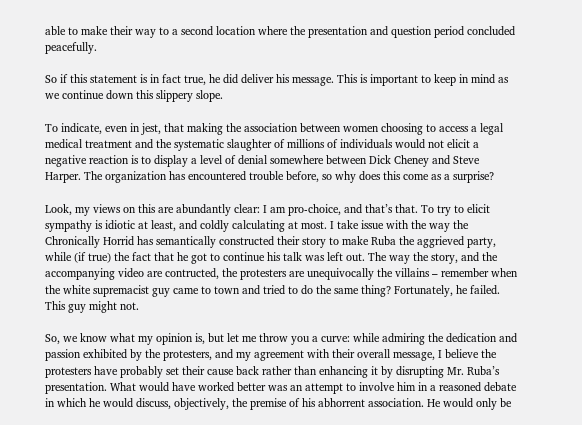able to make their way to a second location where the presentation and question period concluded peacefully.

So if this statement is in fact true, he did deliver his message. This is important to keep in mind as we continue down this slippery slope.

To indicate, even in jest, that making the association between women choosing to access a legal medical treatment and the systematic slaughter of millions of individuals would not elicit a negative reaction is to display a level of denial somewhere between Dick Cheney and Steve Harper. The organization has encountered trouble before, so why does this come as a surprise?

Look, my views on this are abundantly clear: I am pro-choice, and that’s that. To try to elicit sympathy is idiotic at least, and coldly calculating at most. I take issue with the way the Chronically Horrid has semantically constructed their story to make Ruba the aggrieved party, while (if true) the fact that he got to continue his talk was left out. The way the story, and the accompanying video are contructed, the protesters are unequivocally the villains – remember when the white supremacist guy came to town and tried to do the same thing? Fortunately, he failed. This guy might not.

So, we know what my opinion is, but let me throw you a curve: while admiring the dedication and passion exhibited by the protesters, and my agreement with their overall message, I believe the protesters have probably set their cause back rather than enhancing it by disrupting Mr. Ruba’s presentation. What would have worked better was an attempt to involve him in a reasoned debate in which he would discuss, objectively, the premise of his abhorrent association. He would only be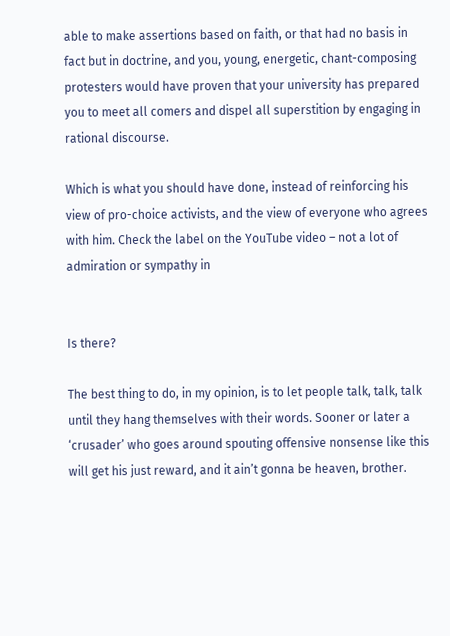able to make assertions based on faith, or that had no basis in fact but in doctrine, and you, young, energetic, chant-composing protesters would have proven that your university has prepared you to meet all comers and dispel all superstition by engaging in rational discourse.

Which is what you should have done, instead of reinforcing his view of pro-choice activists, and the view of everyone who agrees with him. Check the label on the YouTube video – not a lot of admiration or sympathy in


Is there?

The best thing to do, in my opinion, is to let people talk, talk, talk until they hang themselves with their words. Sooner or later a ‘crusader’ who goes around spouting offensive nonsense like this will get his just reward, and it ain’t gonna be heaven, brother.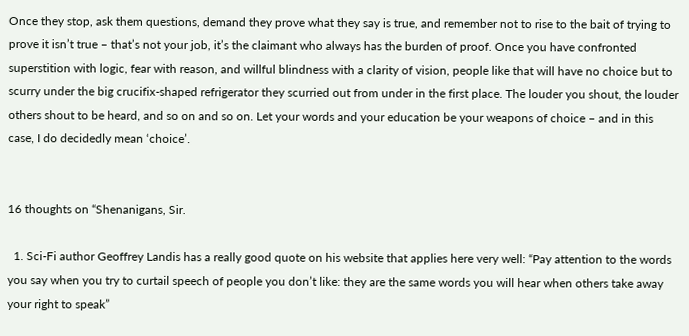Once they stop, ask them questions, demand they prove what they say is true, and remember not to rise to the bait of trying to prove it isn’t true – that’s not your job, it’s the claimant who always has the burden of proof. Once you have confronted superstition with logic, fear with reason, and willful blindness with a clarity of vision, people like that will have no choice but to scurry under the big crucifix-shaped refrigerator they scurried out from under in the first place. The louder you shout, the louder others shout to be heard, and so on and so on. Let your words and your education be your weapons of choice – and in this case, I do decidedly mean ‘choice’.


16 thoughts on “Shenanigans, Sir.

  1. Sci-Fi author Geoffrey Landis has a really good quote on his website that applies here very well: “Pay attention to the words you say when you try to curtail speech of people you don’t like: they are the same words you will hear when others take away your right to speak”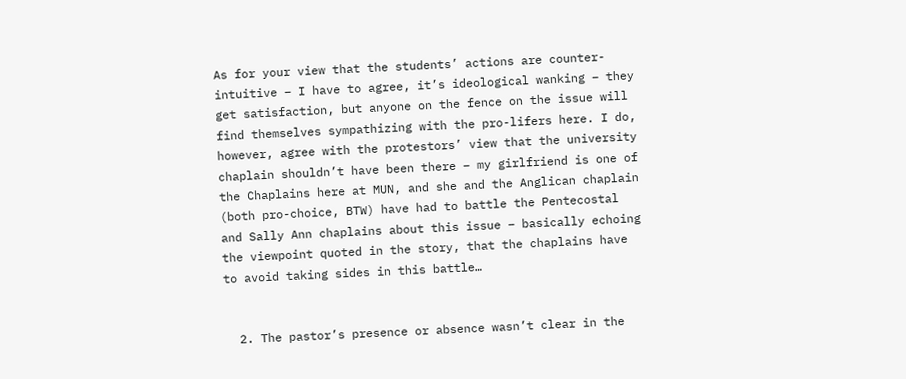As for your view that the students’ actions are counter-intuitive – I have to agree, it’s ideological wanking – they get satisfaction, but anyone on the fence on the issue will find themselves sympathizing with the pro-lifers here. I do, however, agree with the protestors’ view that the university chaplain shouldn’t have been there – my girlfriend is one of the Chaplains here at MUN, and she and the Anglican chaplain (both pro-choice, BTW) have had to battle the Pentecostal and Sally Ann chaplains about this issue – basically echoing the viewpoint quoted in the story, that the chaplains have to avoid taking sides in this battle…


  2. The pastor’s presence or absence wasn’t clear in the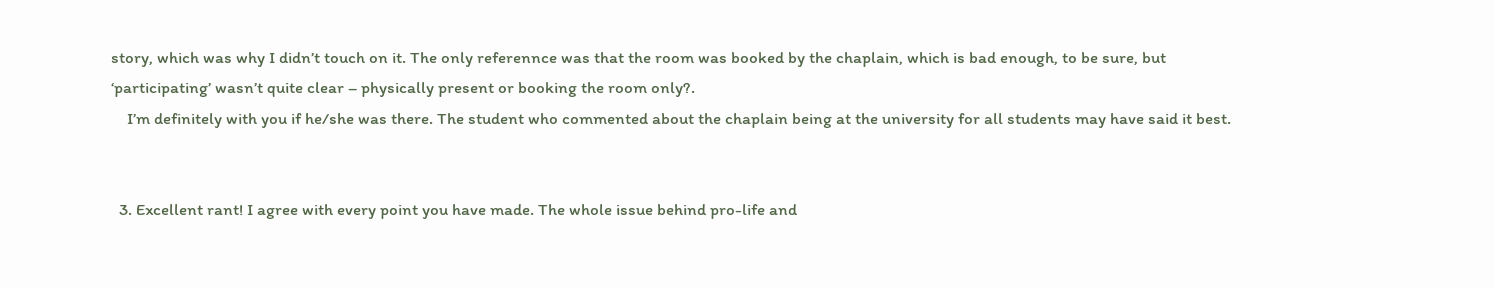story, which was why I didn’t touch on it. The only referennce was that the room was booked by the chaplain, which is bad enough, to be sure, but ‘participating’ wasn’t quite clear – physically present or booking the room only?.
    I’m definitely with you if he/she was there. The student who commented about the chaplain being at the university for all students may have said it best.


  3. Excellent rant! I agree with every point you have made. The whole issue behind pro-life and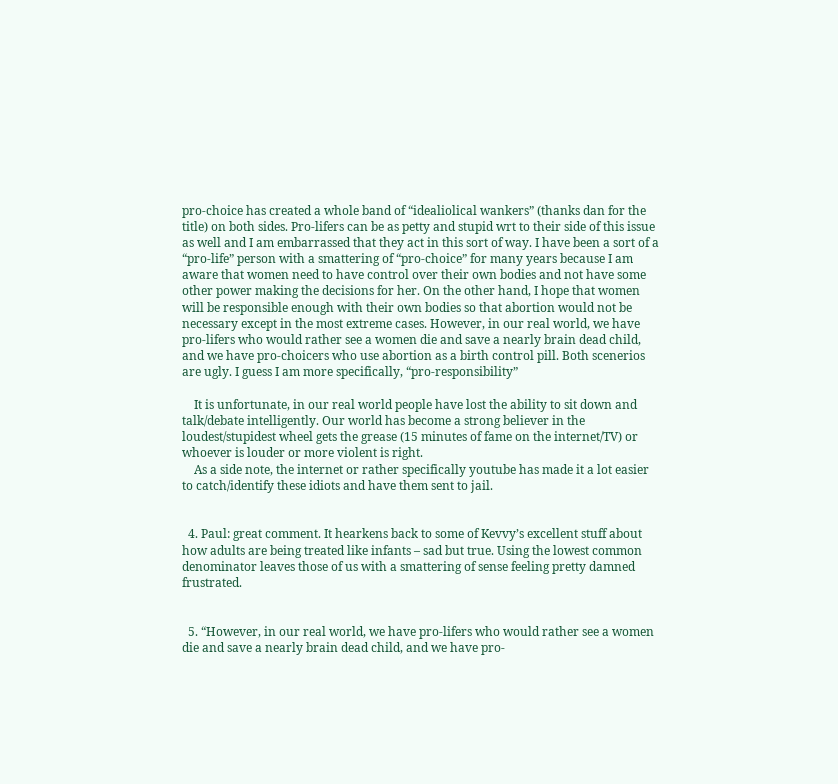pro-choice has created a whole band of “idealiolical wankers” (thanks dan for the title) on both sides. Pro-lifers can be as petty and stupid wrt to their side of this issue as well and I am embarrassed that they act in this sort of way. I have been a sort of a “pro-life” person with a smattering of “pro-choice” for many years because I am aware that women need to have control over their own bodies and not have some other power making the decisions for her. On the other hand, I hope that women will be responsible enough with their own bodies so that abortion would not be necessary except in the most extreme cases. However, in our real world, we have pro-lifers who would rather see a women die and save a nearly brain dead child, and we have pro-choicers who use abortion as a birth control pill. Both scenerios are ugly. I guess I am more specifically, “pro-responsibility”

    It is unfortunate, in our real world people have lost the ability to sit down and talk/debate intelligently. Our world has become a strong believer in the loudest/stupidest wheel gets the grease (15 minutes of fame on the internet/TV) or whoever is louder or more violent is right.
    As a side note, the internet or rather specifically youtube has made it a lot easier to catch/identify these idiots and have them sent to jail.


  4. Paul: great comment. It hearkens back to some of Kevvy’s excellent stuff about how adults are being treated like infants – sad but true. Using the lowest common denominator leaves those of us with a smattering of sense feeling pretty damned frustrated.


  5. “However, in our real world, we have pro-lifers who would rather see a women die and save a nearly brain dead child, and we have pro-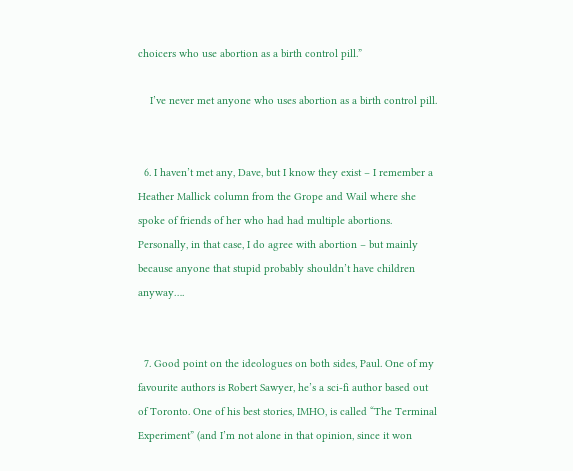choicers who use abortion as a birth control pill.”

    I’ve never met anyone who uses abortion as a birth control pill.


  6. I haven’t met any, Dave, but I know they exist – I remember a Heather Mallick column from the Grope and Wail where she spoke of friends of her who had had multiple abortions. Personally, in that case, I do agree with abortion – but mainly because anyone that stupid probably shouldn’t have children anyway….


  7. Good point on the ideologues on both sides, Paul. One of my favourite authors is Robert Sawyer, he’s a sci-fi author based out of Toronto. One of his best stories, IMHO, is called “The Terminal Experiment” (and I’m not alone in that opinion, since it won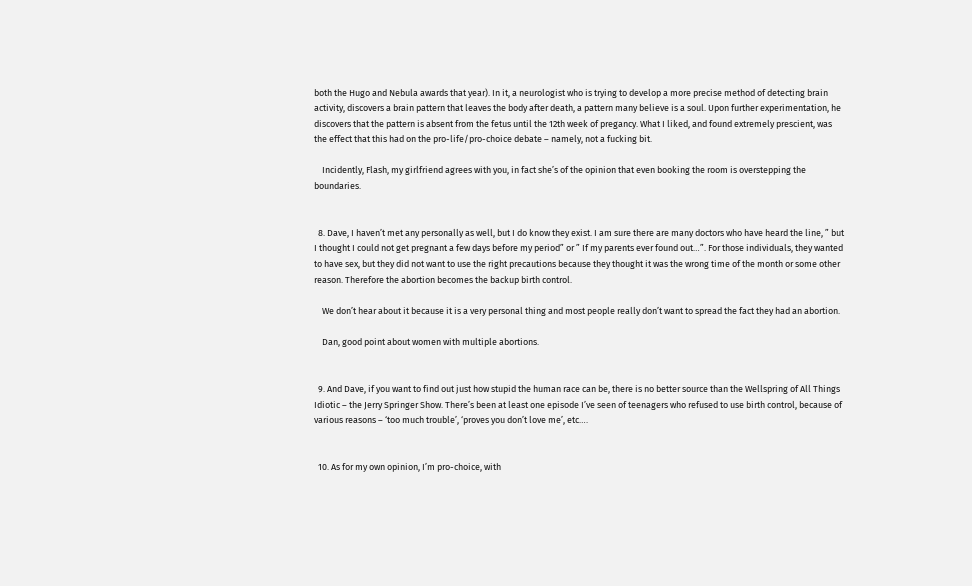both the Hugo and Nebula awards that year). In it, a neurologist who is trying to develop a more precise method of detecting brain activity, discovers a brain pattern that leaves the body after death, a pattern many believe is a soul. Upon further experimentation, he discovers that the pattern is absent from the fetus until the 12th week of pregancy. What I liked, and found extremely prescient, was the effect that this had on the pro-life/pro-choice debate – namely, not a fucking bit.

    Incidently, Flash, my girlfriend agrees with you, in fact she’s of the opinion that even booking the room is overstepping the boundaries.


  8. Dave, I haven’t met any personally as well, but I do know they exist. I am sure there are many doctors who have heard the line, ” but I thought I could not get pregnant a few days before my period” or ” If my parents ever found out…”. For those individuals, they wanted to have sex, but they did not want to use the right precautions because they thought it was the wrong time of the month or some other reason. Therefore the abortion becomes the backup birth control.

    We don’t hear about it because it is a very personal thing and most people really don’t want to spread the fact they had an abortion.

    Dan, good point about women with multiple abortions.


  9. And Dave, if you want to find out just how stupid the human race can be, there is no better source than the Wellspring of All Things Idiotic – the Jerry Springer Show. There’s been at least one episode I’ve seen of teenagers who refused to use birth control, because of various reasons – ‘too much trouble’, ‘proves you don’t love me’, etc….


  10. As for my own opinion, I’m pro-choice, with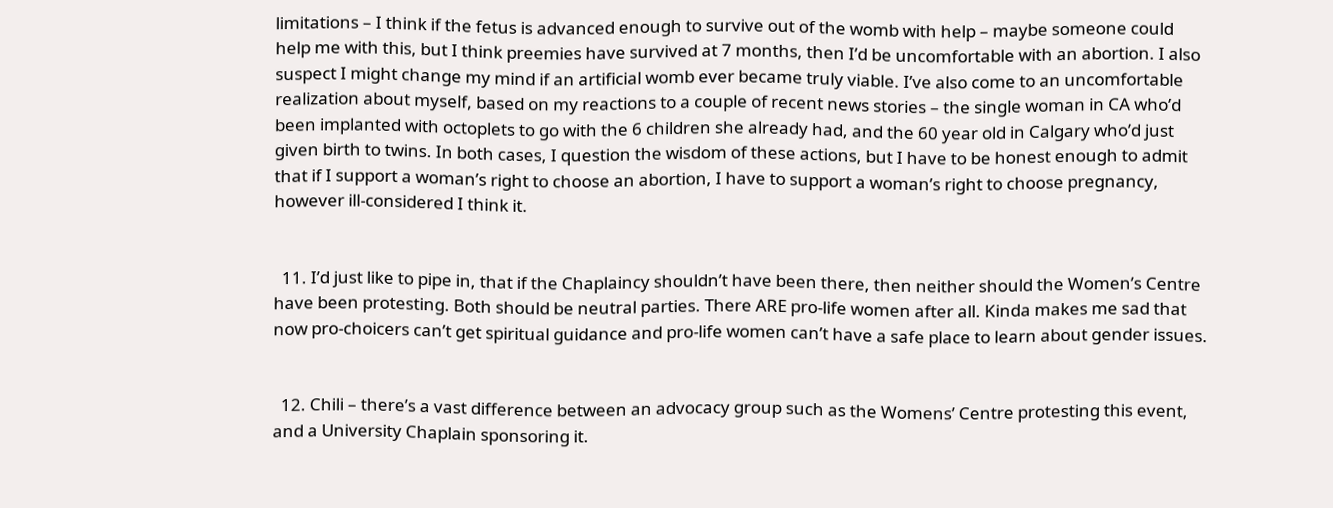limitations – I think if the fetus is advanced enough to survive out of the womb with help – maybe someone could help me with this, but I think preemies have survived at 7 months, then I’d be uncomfortable with an abortion. I also suspect I might change my mind if an artificial womb ever became truly viable. I’ve also come to an uncomfortable realization about myself, based on my reactions to a couple of recent news stories – the single woman in CA who’d been implanted with octoplets to go with the 6 children she already had, and the 60 year old in Calgary who’d just given birth to twins. In both cases, I question the wisdom of these actions, but I have to be honest enough to admit that if I support a woman’s right to choose an abortion, I have to support a woman’s right to choose pregnancy, however ill-considered I think it.


  11. I’d just like to pipe in, that if the Chaplaincy shouldn’t have been there, then neither should the Women’s Centre have been protesting. Both should be neutral parties. There ARE pro-life women after all. Kinda makes me sad that now pro-choicers can’t get spiritual guidance and pro-life women can’t have a safe place to learn about gender issues.


  12. Chili – there’s a vast difference between an advocacy group such as the Womens’ Centre protesting this event, and a University Chaplain sponsoring it.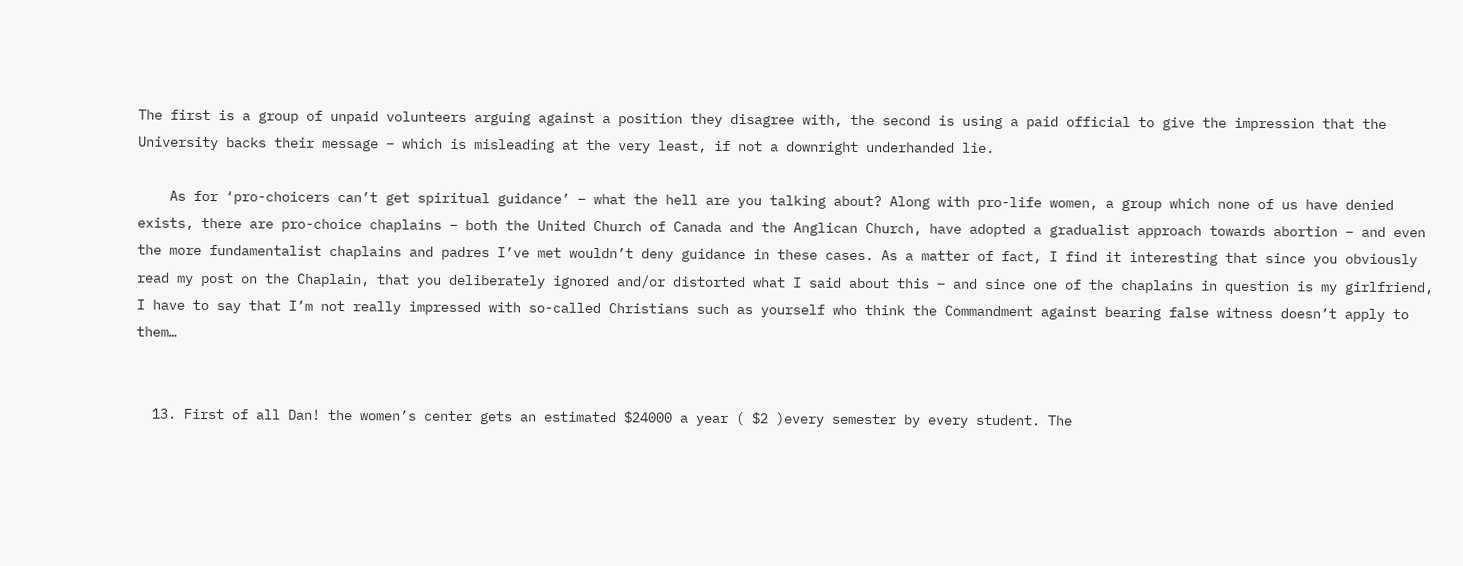The first is a group of unpaid volunteers arguing against a position they disagree with, the second is using a paid official to give the impression that the University backs their message – which is misleading at the very least, if not a downright underhanded lie.

    As for ‘pro-choicers can’t get spiritual guidance’ – what the hell are you talking about? Along with pro-life women, a group which none of us have denied exists, there are pro-choice chaplains – both the United Church of Canada and the Anglican Church, have adopted a gradualist approach towards abortion – and even the more fundamentalist chaplains and padres I’ve met wouldn’t deny guidance in these cases. As a matter of fact, I find it interesting that since you obviously read my post on the Chaplain, that you deliberately ignored and/or distorted what I said about this – and since one of the chaplains in question is my girlfriend, I have to say that I’m not really impressed with so-called Christians such as yourself who think the Commandment against bearing false witness doesn’t apply to them…


  13. First of all Dan! the women’s center gets an estimated $24000 a year ( $2 )every semester by every student. The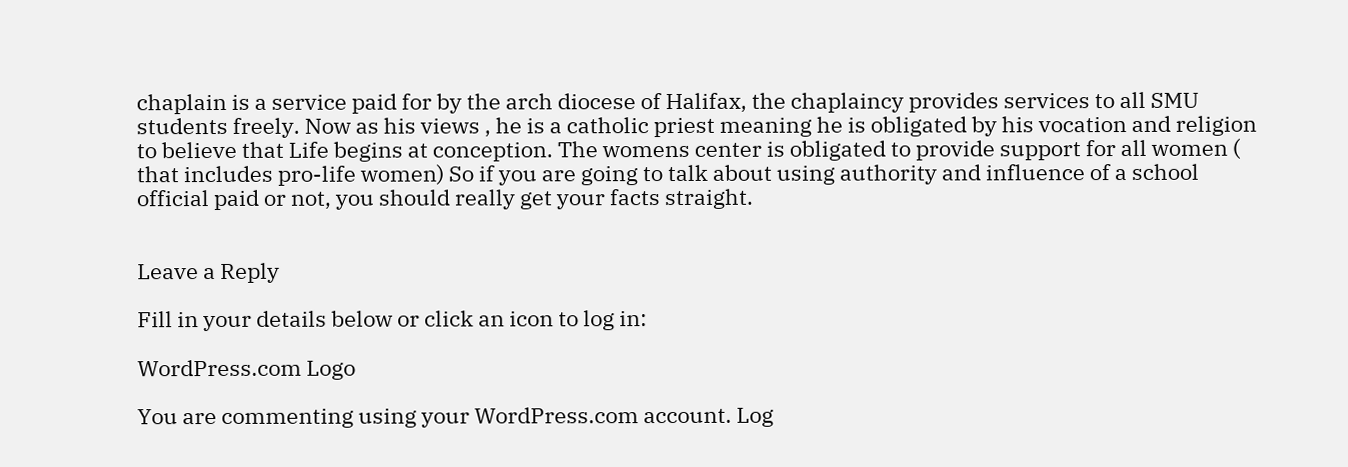chaplain is a service paid for by the arch diocese of Halifax, the chaplaincy provides services to all SMU students freely. Now as his views , he is a catholic priest meaning he is obligated by his vocation and religion to believe that Life begins at conception. The womens center is obligated to provide support for all women ( that includes pro-life women) So if you are going to talk about using authority and influence of a school official paid or not, you should really get your facts straight.


Leave a Reply

Fill in your details below or click an icon to log in:

WordPress.com Logo

You are commenting using your WordPress.com account. Log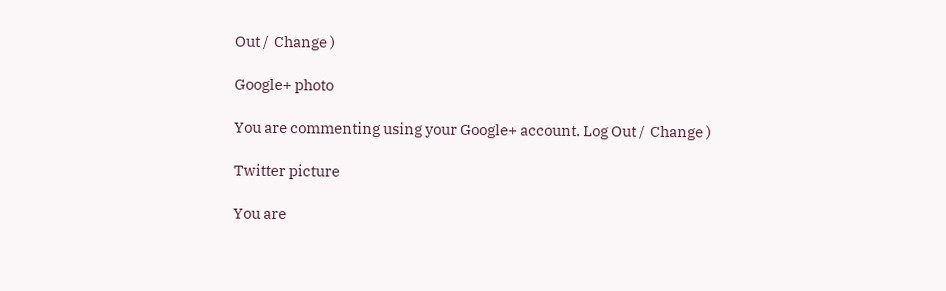Out /  Change )

Google+ photo

You are commenting using your Google+ account. Log Out /  Change )

Twitter picture

You are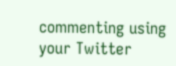commenting using your Twitter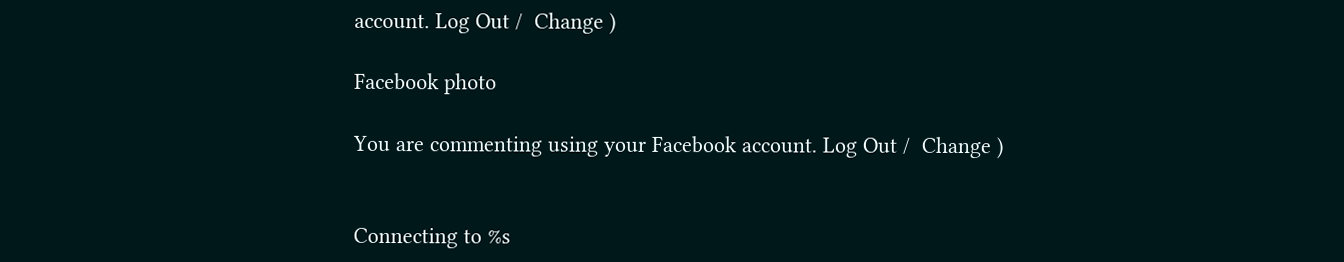account. Log Out /  Change )

Facebook photo

You are commenting using your Facebook account. Log Out /  Change )


Connecting to %s